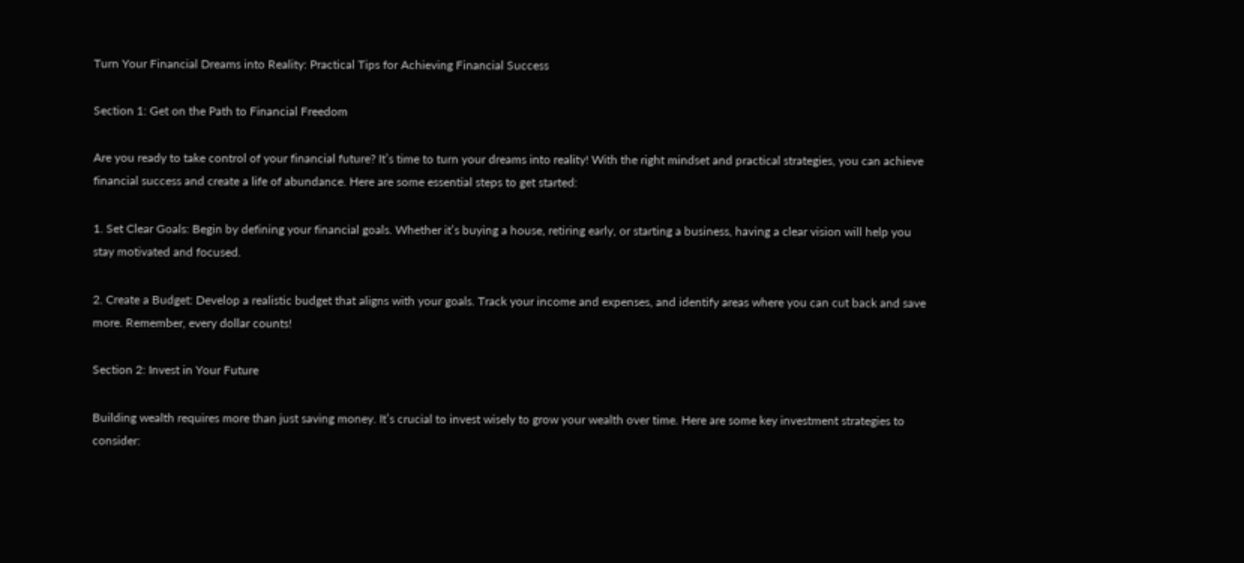Turn Your Financial Dreams into Reality: Practical Tips for Achieving Financial Success

Section 1: Get on the Path to Financial Freedom

Are you ready to take control of your financial future? It’s time to turn your dreams into reality! With the right mindset and practical strategies, you can achieve financial success and create a life of abundance. Here are some essential steps to get started:

1. Set Clear Goals: Begin by defining your financial goals. Whether it’s buying a house, retiring early, or starting a business, having a clear vision will help you stay motivated and focused.

2. Create a Budget: Develop a realistic budget that aligns with your goals. Track your income and expenses, and identify areas where you can cut back and save more. Remember, every dollar counts!

Section 2: Invest in Your Future

Building wealth requires more than just saving money. It’s crucial to invest wisely to grow your wealth over time. Here are some key investment strategies to consider: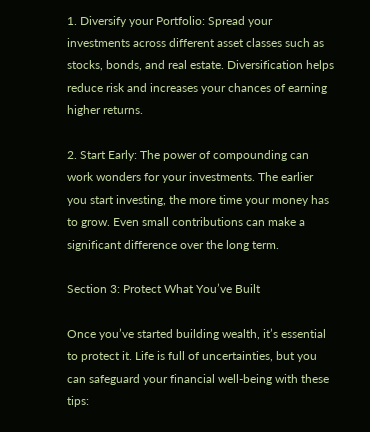1. Diversify your Portfolio: Spread your investments across different asset classes such as stocks, bonds, and real estate. Diversification helps reduce risk and increases your chances of earning higher returns.

2. Start Early: The power of compounding can work wonders for your investments. The earlier you start investing, the more time your money has to grow. Even small contributions can make a significant difference over the long term.

Section 3: Protect What You’ve Built

Once you’ve started building wealth, it’s essential to protect it. Life is full of uncertainties, but you can safeguard your financial well-being with these tips: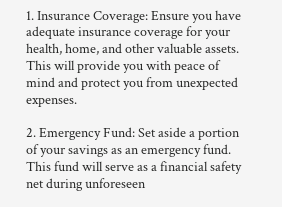1. Insurance Coverage: Ensure you have adequate insurance coverage for your health, home, and other valuable assets. This will provide you with peace of mind and protect you from unexpected expenses.

2. Emergency Fund: Set aside a portion of your savings as an emergency fund. This fund will serve as a financial safety net during unforeseen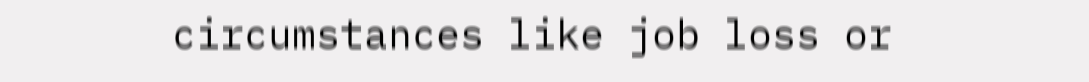circumstances like job loss or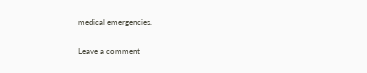medical emergencies.

Leave a comment